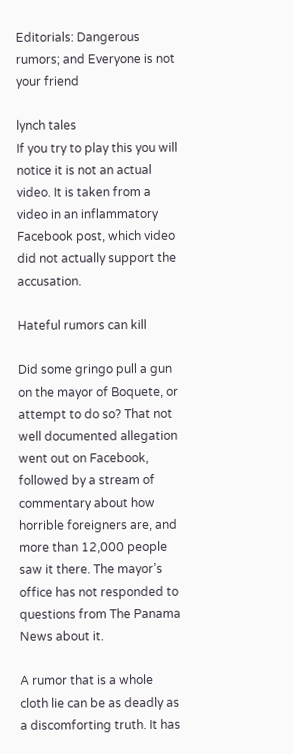Editorials: Dangerous rumors; and Everyone is not your friend

lynch tales
If you try to play this you will notice it is not an actual video. It is taken from a video in an inflammatory Facebook post, which video did not actually support the accusation.

Hateful rumors can kill

Did some gringo pull a gun on the mayor of Boquete, or attempt to do so? That not well documented allegation went out on Facebook, followed by a stream of commentary about how horrible foreigners are, and more than 12,000 people saw it there. The mayor’s office has not responded to questions from The Panama News about it.

A rumor that is a whole cloth lie can be as deadly as a discomforting truth. It has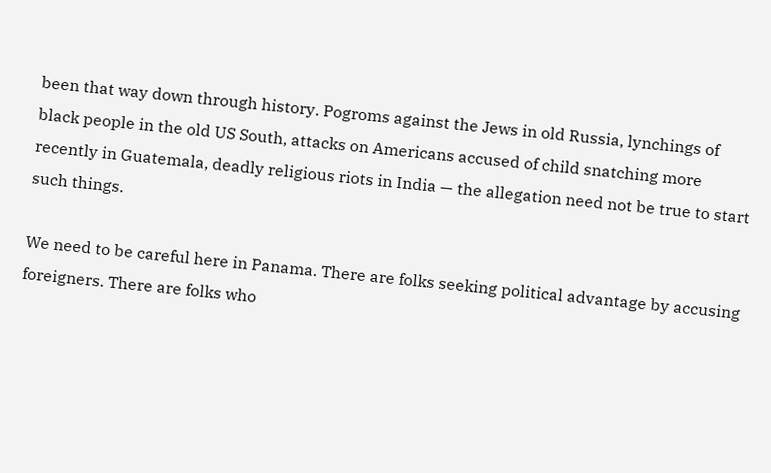been that way down through history. Pogroms against the Jews in old Russia, lynchings of black people in the old US South, attacks on Americans accused of child snatching more recently in Guatemala, deadly religious riots in India — the allegation need not be true to start such things.

We need to be careful here in Panama. There are folks seeking political advantage by accusing foreigners. There are folks who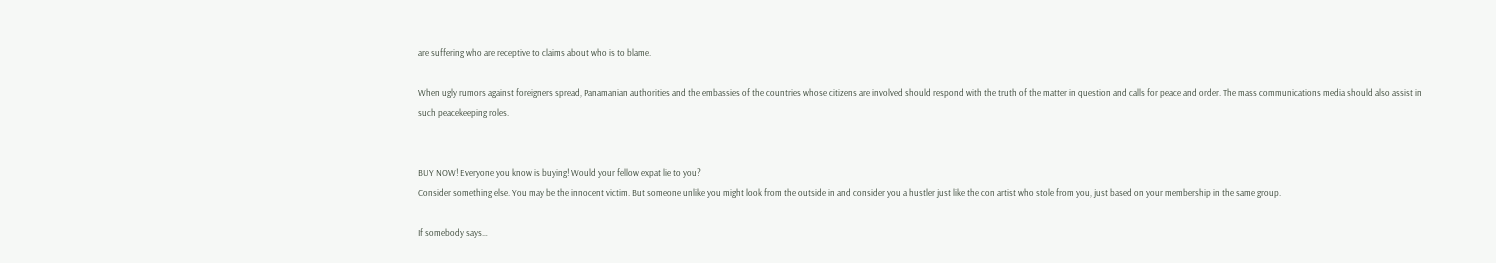are suffering who are receptive to claims about who is to blame.

When ugly rumors against foreigners spread, Panamanian authorities and the embassies of the countries whose citizens are involved should respond with the truth of the matter in question and calls for peace and order. The mass communications media should also assist in such peacekeeping roles.


BUY NOW! Everyone you know is buying! Would your fellow expat lie to you?
Consider something else. You may be the innocent victim. But someone unlike you might look from the outside in and consider you a hustler just like the con artist who stole from you, just based on your membership in the same group.

If somebody says…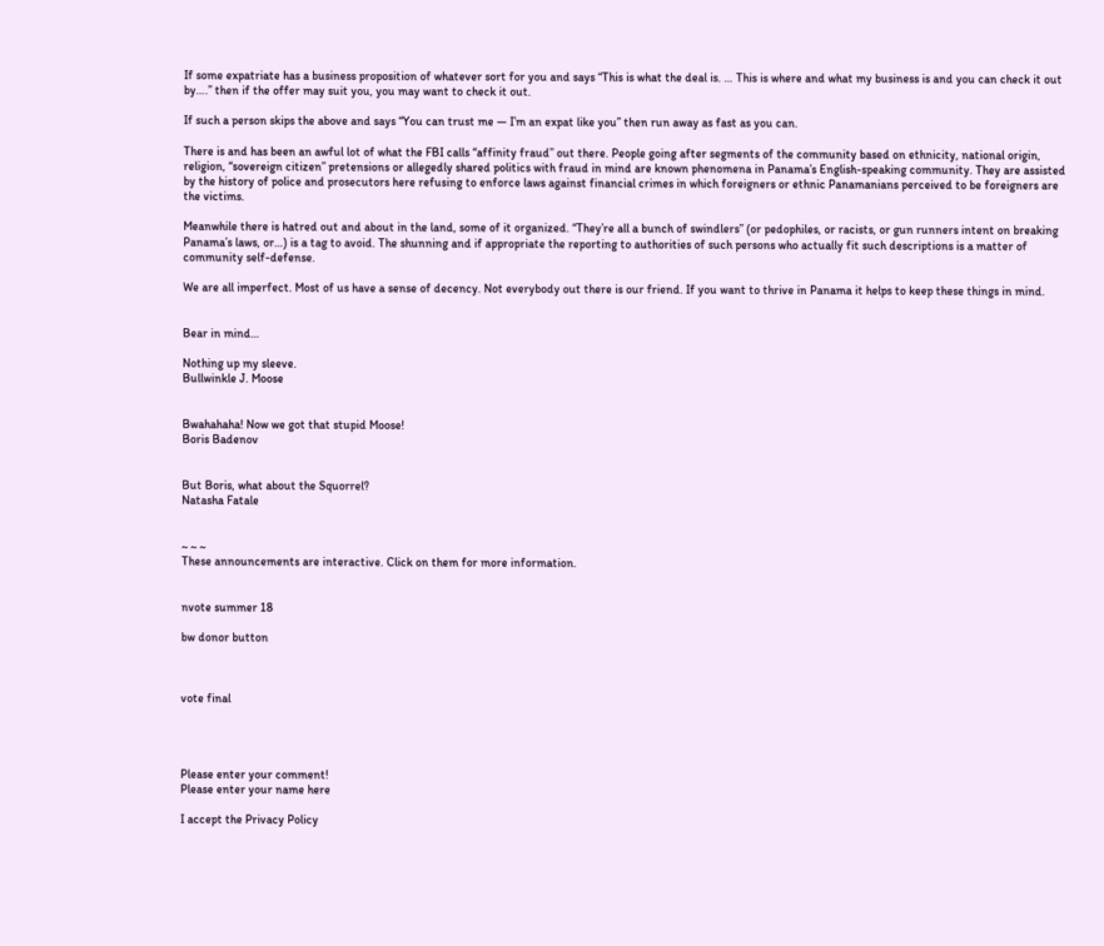If some expatriate has a business proposition of whatever sort for you and says “This is what the deal is. … This is where and what my business is and you can check it out by….” then if the offer may suit you, you may want to check it out.

If such a person skips the above and says “You can trust me — I’m an expat like you” then run away as fast as you can.

There is and has been an awful lot of what the FBI calls “affinity fraud” out there. People going after segments of the community based on ethnicity, national origin, religion, “sovereign citizen” pretensions or allegedly shared politics with fraud in mind are known phenomena in Panama’s English-speaking community. They are assisted by the history of police and prosecutors here refusing to enforce laws against financial crimes in which foreigners or ethnic Panamanians perceived to be foreigners are the victims.

Meanwhile there is hatred out and about in the land, some of it organized. “They’re all a bunch of swindlers” (or pedophiles, or racists, or gun runners intent on breaking Panama’s laws, or…) is a tag to avoid. The shunning and if appropriate the reporting to authorities of such persons who actually fit such descriptions is a matter of community self-defense.

We are all imperfect. Most of us have a sense of decency. Not everybody out there is our friend. If you want to thrive in Panama it helps to keep these things in mind.


Bear in mind…

Nothing up my sleeve.
Bullwinkle J. Moose


Bwahahaha! Now we got that stupid Moose!
Boris Badenov


But Boris, what about the Squorrel?
Natasha Fatale


~ ~ ~
These announcements are interactive. Click on them for more information.


nvote summer 18

bw donor button



vote final




Please enter your comment!
Please enter your name here

I accept the Privacy Policy